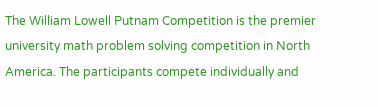The William Lowell Putnam Competition is the premier university math problem solving competition in North America. The participants compete individually and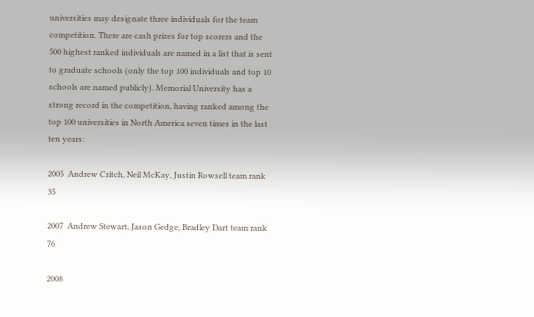universities may designate three individuals for the team competition. There are cash prizes for top scorers and the 500 highest ranked individuals are named in a list that is sent to graduate schools (only the top 100 individuals and top 10 schools are named publicly). Memorial University has a strong record in the competition, having ranked among the top 100 universities in North America seven times in the last ten years:

2005  Andrew Critch, Neil McKay, Justin Rowsell team rank 35

2007  Andrew Stewart, Jason Gedge, Bradley Dart team rank 76

2008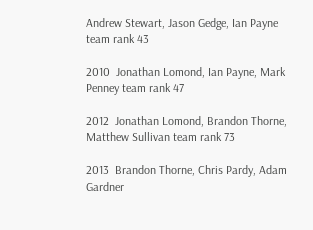Andrew Stewart, Jason Gedge, Ian Payne team rank 43

2010  Jonathan Lomond, Ian Payne, Mark Penney team rank 47

2012  Jonathan Lomond, Brandon Thorne, Matthew Sullivan team rank 73

2013  Brandon Thorne, Chris Pardy, Adam Gardner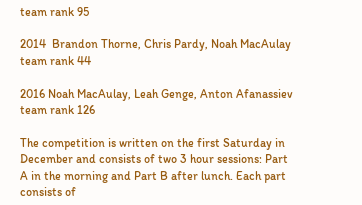team rank 95

2014  Brandon Thorne, Chris Pardy, Noah MacAulay team rank 44

2016 Noah MacAulay, Leah Genge, Anton Afanassiev team rank 126

The competition is written on the first Saturday in December and consists of two 3 hour sessions: Part A in the morning and Part B after lunch. Each part consists of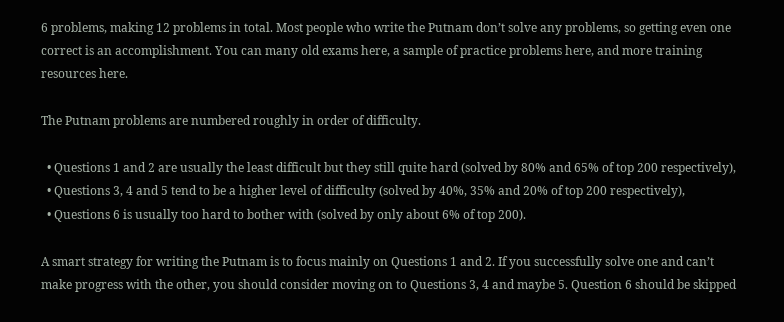6 problems, making 12 problems in total. Most people who write the Putnam don’t solve any problems, so getting even one correct is an accomplishment. You can many old exams here, a sample of practice problems here, and more training resources here.

The Putnam problems are numbered roughly in order of difficulty.

  • Questions 1 and 2 are usually the least difficult but they still quite hard (solved by 80% and 65% of top 200 respectively),
  • Questions 3, 4 and 5 tend to be a higher level of difficulty (solved by 40%, 35% and 20% of top 200 respectively),
  • Questions 6 is usually too hard to bother with (solved by only about 6% of top 200).

A smart strategy for writing the Putnam is to focus mainly on Questions 1 and 2. If you successfully solve one and can’t make progress with the other, you should consider moving on to Questions 3, 4 and maybe 5. Question 6 should be skipped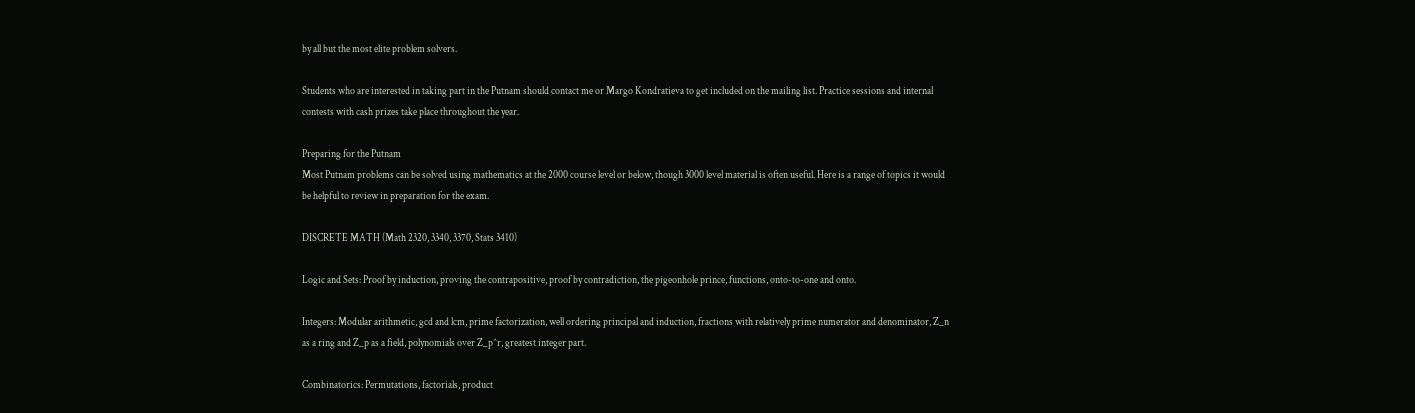by all but the most elite problem solvers.

Students who are interested in taking part in the Putnam should contact me or Margo Kondratieva to get included on the mailing list. Practice sessions and internal contests with cash prizes take place throughout the year.

Preparing for the Putnam
Most Putnam problems can be solved using mathematics at the 2000 course level or below, though 3000 level material is often useful. Here is a range of topics it would be helpful to review in preparation for the exam.

DISCRETE MATH (Math 2320, 3340, 3370, Stats 3410)

Logic and Sets: Proof by induction, proving the contrapositive, proof by contradiction, the pigeonhole prince, functions, onto-to-one and onto.

Integers: Modular arithmetic, gcd and lcm, prime factorization, well ordering principal and induction, fractions with relatively prime numerator and denominator, Z_n as a ring and Z_p as a field, polynomials over Z_p^r, greatest integer part.

Combinatorics: Permutations, factorials, product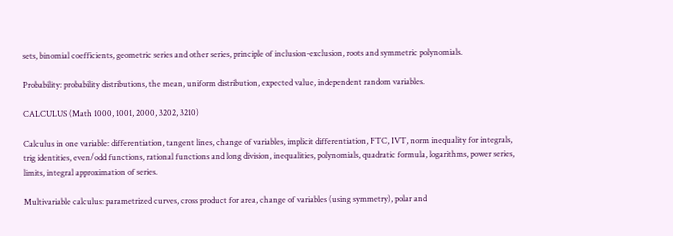sets, binomial coefficients, geometric series and other series, principle of inclusion-exclusion, roots and symmetric polynomials.

Probability: probability distributions, the mean, uniform distribution, expected value, independent random variables.

CALCULUS (Math 1000, 1001, 2000, 3202, 3210)

Calculus in one variable: differentiation, tangent lines, change of variables, implicit differentiation, FTC, IVT, norm inequality for integrals, trig identities, even/odd functions, rational functions and long division, inequalities, polynomials, quadratic formula, logarithms, power series, limits, integral approximation of series.

Multivariable calculus: parametrized curves, cross product for area, change of variables (using symmetry), polar and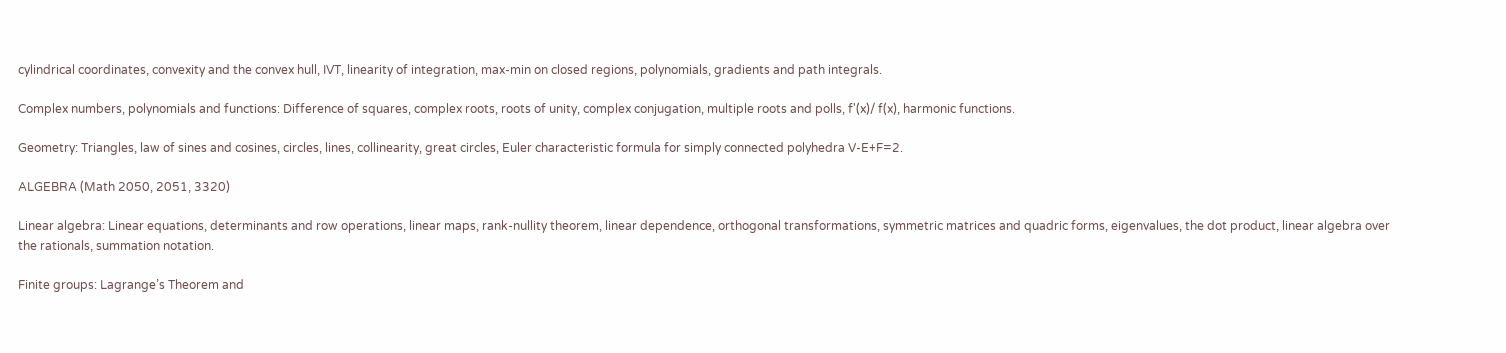cylindrical coordinates, convexity and the convex hull, IVT, linearity of integration, max-min on closed regions, polynomials, gradients and path integrals.

Complex numbers, polynomials and functions: Difference of squares, complex roots, roots of unity, complex conjugation, multiple roots and polls, f'(x)/ f(x), harmonic functions.

Geometry: Triangles, law of sines and cosines, circles, lines, collinearity, great circles, Euler characteristic formula for simply connected polyhedra V-E+F=2.

ALGEBRA (Math 2050, 2051, 3320)

Linear algebra: Linear equations, determinants and row operations, linear maps, rank-nullity theorem, linear dependence, orthogonal transformations, symmetric matrices and quadric forms, eigenvalues, the dot product, linear algebra over the rationals, summation notation.

Finite groups: Lagrange’s Theorem and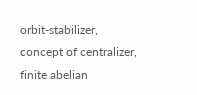orbit-stabilizer, concept of centralizer, finite abelian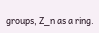groups, Z_n as a ring.